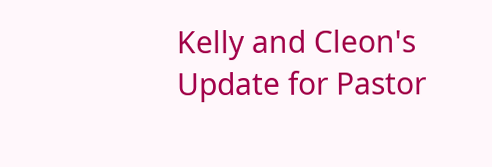Kelly and Cleon's Update for Pastor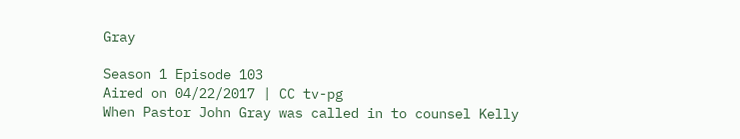Gray

Season 1 Episode 103
Aired on 04/22/2017 | CC tv-pg
When Pastor John Gray was called in to counsel Kelly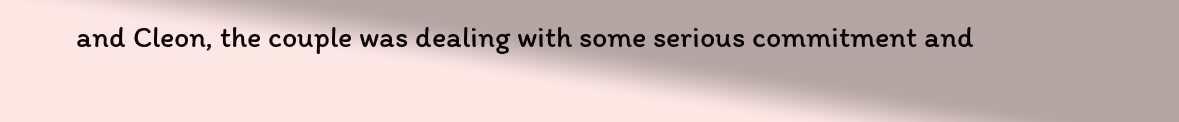and Cleon, the couple was dealing with some serious commitment and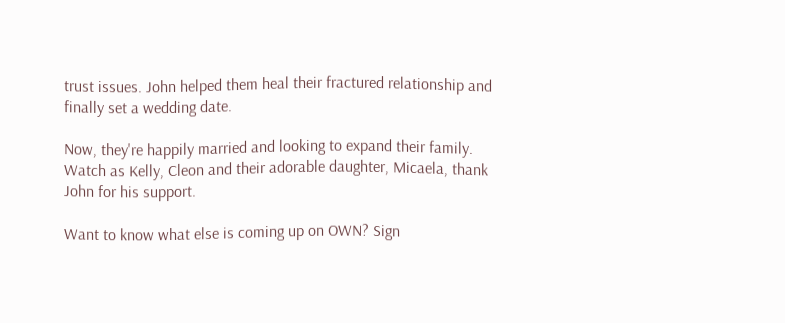trust issues. John helped them heal their fractured relationship and finally set a wedding date.

Now, they're happily married and looking to expand their family. Watch as Kelly, Cleon and their adorable daughter, Micaela, thank John for his support.

Want to know what else is coming up on OWN? Sign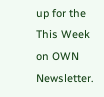up for the This Week on OWN Newsletter.